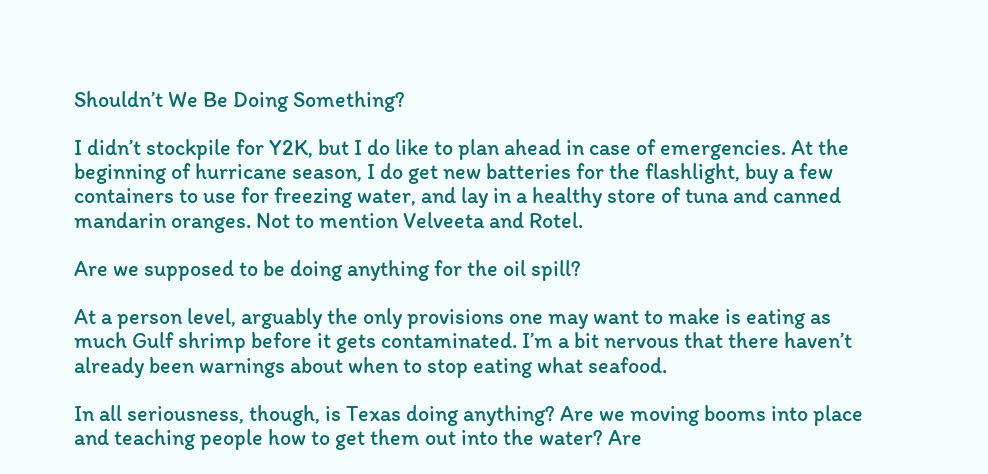Shouldn’t We Be Doing Something?

I didn’t stockpile for Y2K, but I do like to plan ahead in case of emergencies. At the beginning of hurricane season, I do get new batteries for the flashlight, buy a few containers to use for freezing water, and lay in a healthy store of tuna and canned mandarin oranges. Not to mention Velveeta and Rotel.

Are we supposed to be doing anything for the oil spill?

At a person level, arguably the only provisions one may want to make is eating as much Gulf shrimp before it gets contaminated. I’m a bit nervous that there haven’t already been warnings about when to stop eating what seafood.

In all seriousness, though, is Texas doing anything? Are we moving booms into place and teaching people how to get them out into the water? Are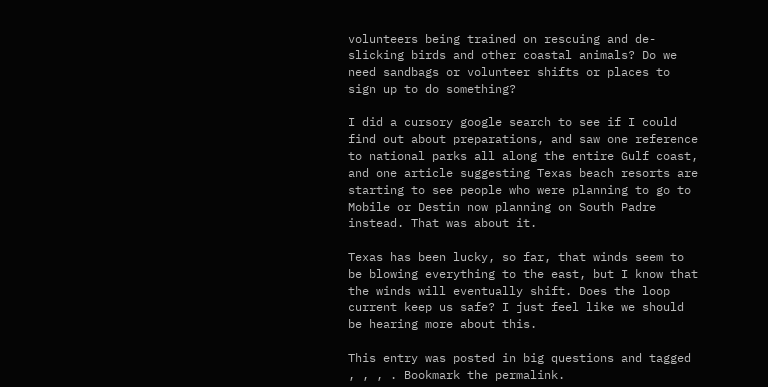volunteers being trained on rescuing and de-slicking birds and other coastal animals? Do we need sandbags or volunteer shifts or places to sign up to do something?

I did a cursory google search to see if I could find out about preparations, and saw one reference to national parks all along the entire Gulf coast, and one article suggesting Texas beach resorts are starting to see people who were planning to go to Mobile or Destin now planning on South Padre instead. That was about it.

Texas has been lucky, so far, that winds seem to be blowing everything to the east, but I know that the winds will eventually shift. Does the loop current keep us safe? I just feel like we should be hearing more about this.

This entry was posted in big questions and tagged , , , . Bookmark the permalink.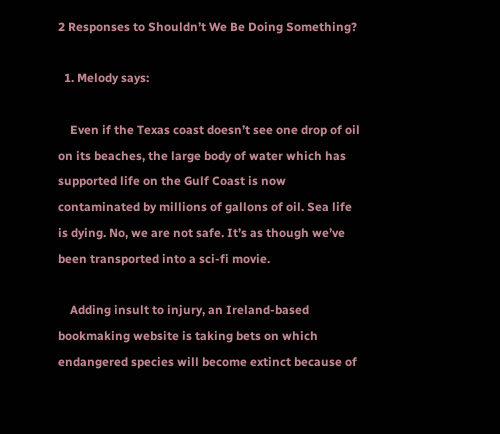2 Responses to Shouldn’t We Be Doing Something?

  1. Melody says:

    Even if the Texas coast doesn’t see one drop of oil on its beaches, the large body of water which has supported life on the Gulf Coast is now contaminated by millions of gallons of oil. Sea life is dying. No, we are not safe. It’s as though we’ve been transported into a sci-fi movie.

    Adding insult to injury, an Ireland-based bookmaking website is taking bets on which endangered species will become extinct because of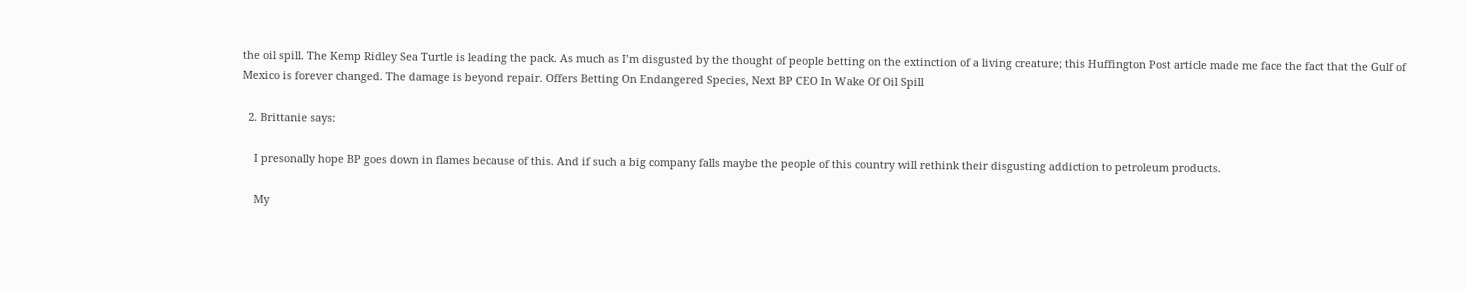the oil spill. The Kemp Ridley Sea Turtle is leading the pack. As much as I’m disgusted by the thought of people betting on the extinction of a living creature; this Huffington Post article made me face the fact that the Gulf of Mexico is forever changed. The damage is beyond repair. Offers Betting On Endangered Species, Next BP CEO In Wake Of Oil Spill

  2. Brittanie says:

    I presonally hope BP goes down in flames because of this. And if such a big company falls maybe the people of this country will rethink their disgusting addiction to petroleum products.

    My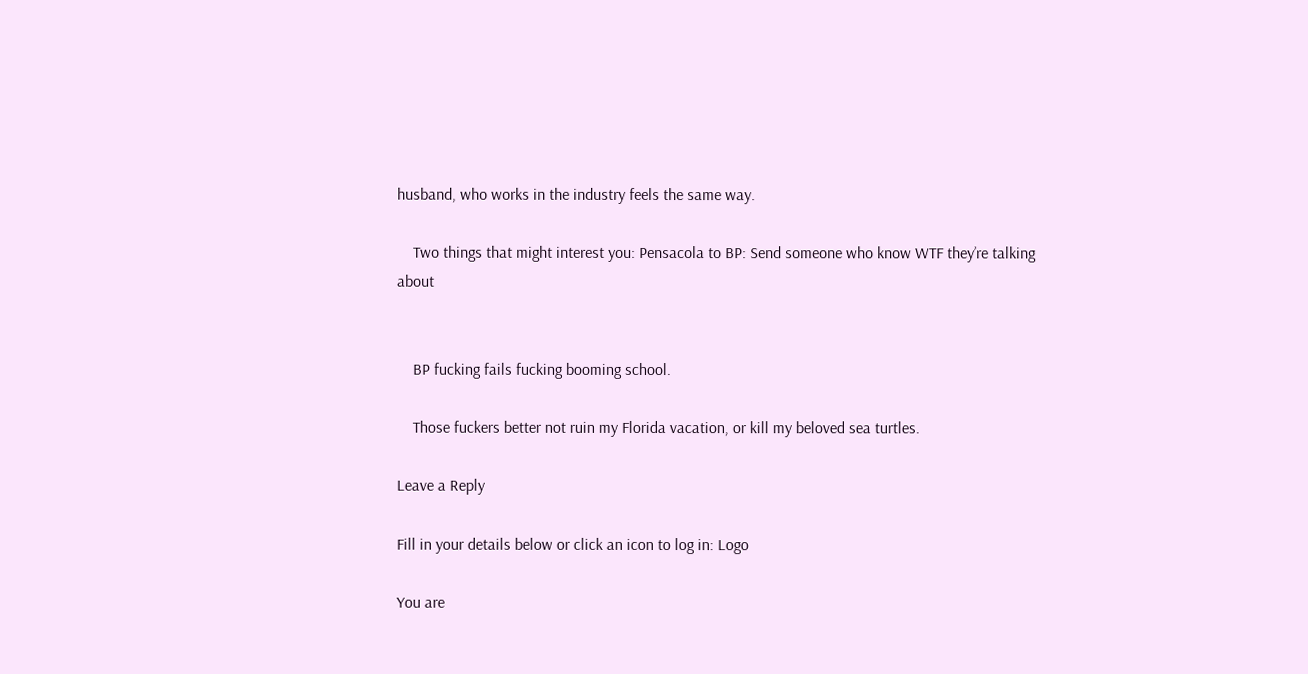husband, who works in the industry feels the same way.

    Two things that might interest you: Pensacola to BP: Send someone who know WTF they’re talking about


    BP fucking fails fucking booming school.

    Those fuckers better not ruin my Florida vacation, or kill my beloved sea turtles.

Leave a Reply

Fill in your details below or click an icon to log in: Logo

You are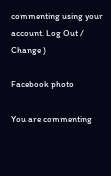commenting using your account. Log Out /  Change )

Facebook photo

You are commenting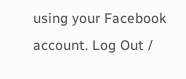using your Facebook account. Log Out /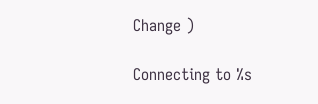Change )

Connecting to %s